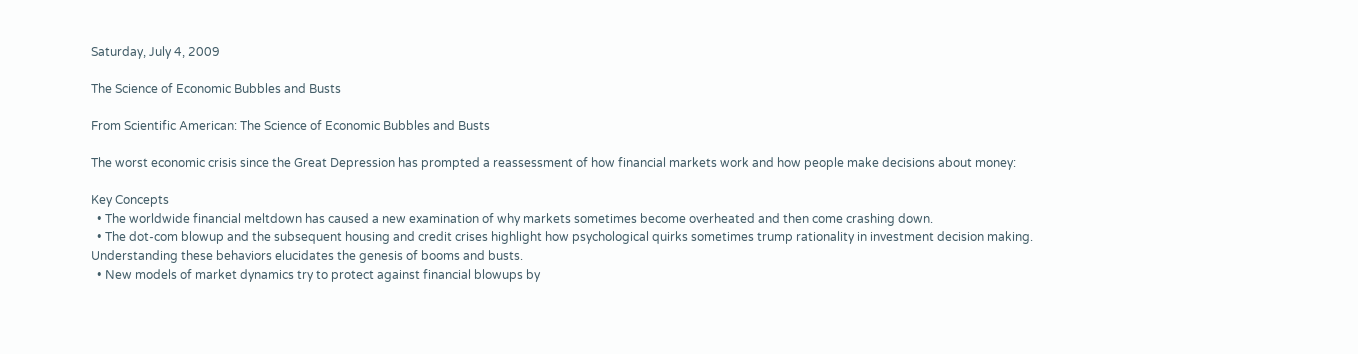Saturday, July 4, 2009

The Science of Economic Bubbles and Busts

From Scientific American: The Science of Economic Bubbles and Busts

The worst economic crisis since the Great Depression has prompted a reassessment of how financial markets work and how people make decisions about money:

Key Concepts
  • The worldwide financial meltdown has caused a new examination of why markets sometimes become overheated and then come crashing down.
  • The dot-com blowup and the subsequent housing and credit crises highlight how psychological quirks sometimes trump rationality in investment decision making. Understanding these behaviors elucidates the genesis of booms and busts.
  • New models of market dynamics try to protect against financial blowups by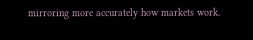mirroring more accurately how markets work.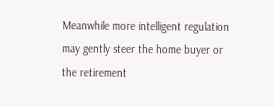Meanwhile more intelligent regulation may gently steer the home buyer or the retirement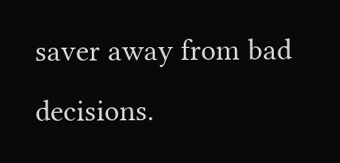saver away from bad decisions.